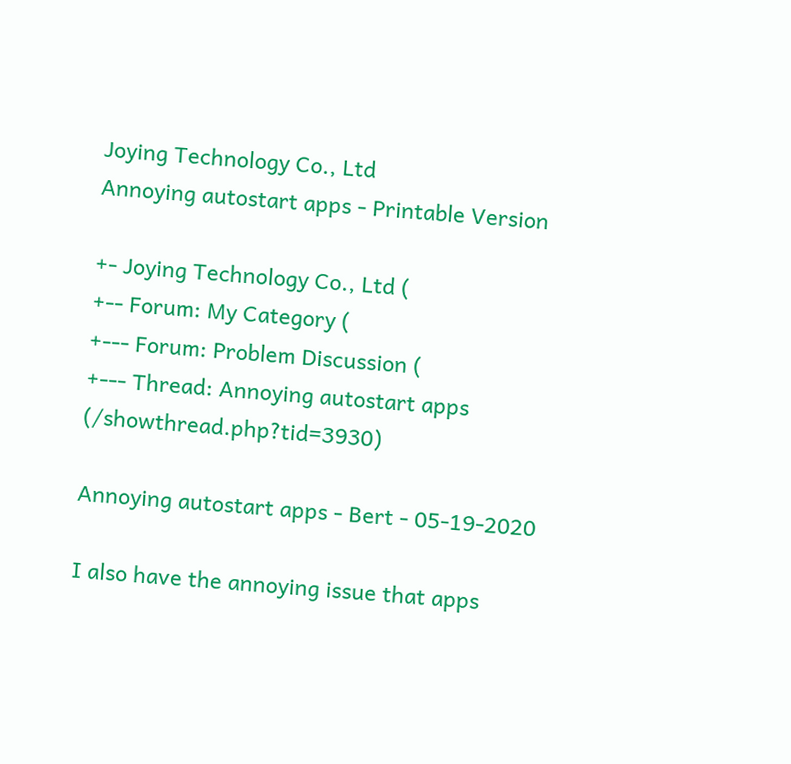Joying Technology Co., Ltd
Annoying autostart apps - Printable Version

+- Joying Technology Co., Ltd (
+-- Forum: My Category (
+--- Forum: Problem Discussion (
+--- Thread: Annoying autostart apps (/showthread.php?tid=3930)

Annoying autostart apps - Bert - 05-19-2020

I also have the annoying issue that apps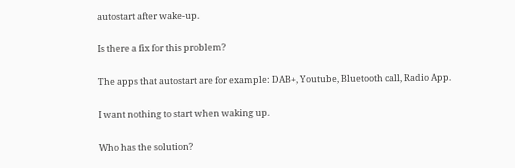autostart after wake-up.

Is there a fix for this problem?

The apps that autostart are for example: DAB+, Youtube, Bluetooth call, Radio App.

I want nothing to start when waking up.

Who has the solution?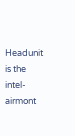Headunit is the intel-airmont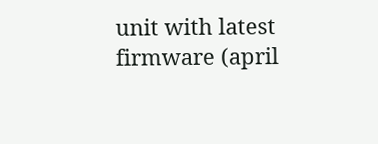unit with latest firmware (april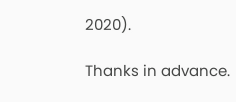2020).

Thanks in advance.